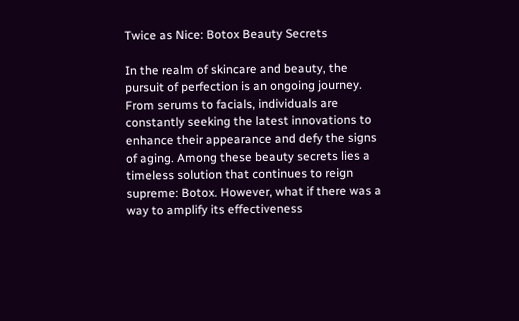Twice as Nice: Botox Beauty Secrets

In the realm of skincare and beauty, the pursuit of perfection is an ongoing journey. From serums to facials, individuals are constantly seeking the latest innovations to enhance their appearance and defy the signs of aging. Among these beauty secrets lies a timeless solution that continues to reign supreme: Botox. However, what if there was a way to amplify its effectiveness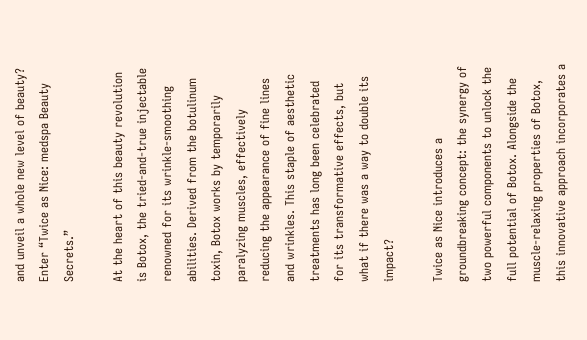and unveil a whole new level of beauty? Enter “Twice as Nice: medspa Beauty Secrets.”

At the heart of this beauty revolution is Botox, the tried-and-true injectable renowned for its wrinkle-smoothing abilities. Derived from the botulinum toxin, Botox works by temporarily paralyzing muscles, effectively reducing the appearance of fine lines and wrinkles. This staple of aesthetic treatments has long been celebrated for its transformative effects, but what if there was a way to double its impact?

Twice as Nice introduces a groundbreaking concept: the synergy of two powerful components to unlock the full potential of Botox. Alongside the muscle-relaxing properties of Botox, this innovative approach incorporates a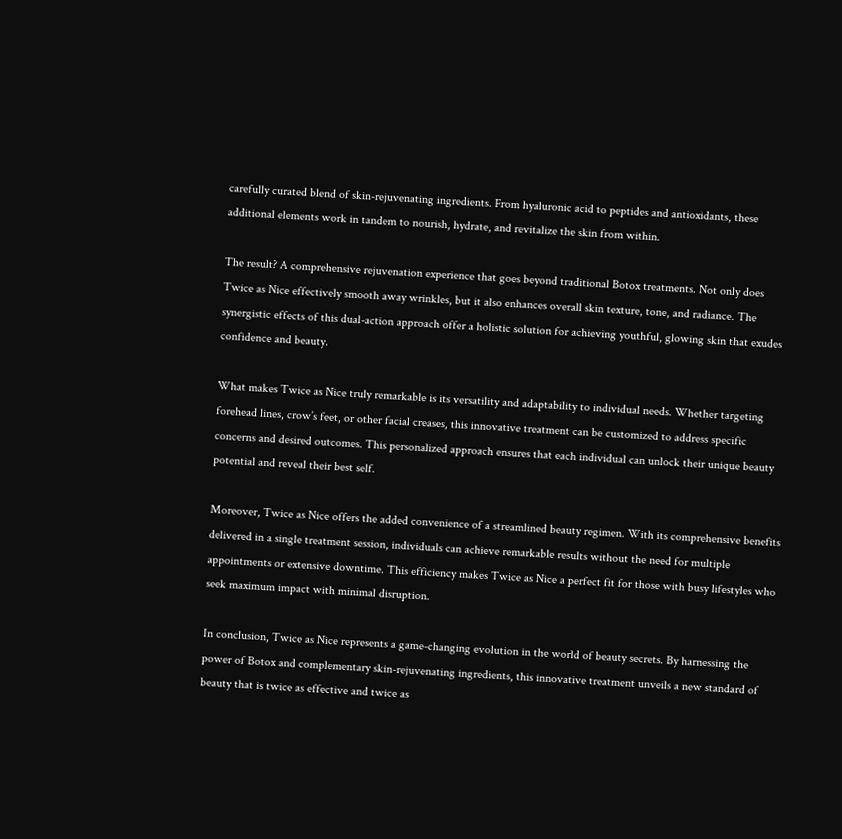carefully curated blend of skin-rejuvenating ingredients. From hyaluronic acid to peptides and antioxidants, these additional elements work in tandem to nourish, hydrate, and revitalize the skin from within.

The result? A comprehensive rejuvenation experience that goes beyond traditional Botox treatments. Not only does Twice as Nice effectively smooth away wrinkles, but it also enhances overall skin texture, tone, and radiance. The synergistic effects of this dual-action approach offer a holistic solution for achieving youthful, glowing skin that exudes confidence and beauty.

What makes Twice as Nice truly remarkable is its versatility and adaptability to individual needs. Whether targeting forehead lines, crow’s feet, or other facial creases, this innovative treatment can be customized to address specific concerns and desired outcomes. This personalized approach ensures that each individual can unlock their unique beauty potential and reveal their best self.

Moreover, Twice as Nice offers the added convenience of a streamlined beauty regimen. With its comprehensive benefits delivered in a single treatment session, individuals can achieve remarkable results without the need for multiple appointments or extensive downtime. This efficiency makes Twice as Nice a perfect fit for those with busy lifestyles who seek maximum impact with minimal disruption.

In conclusion, Twice as Nice represents a game-changing evolution in the world of beauty secrets. By harnessing the power of Botox and complementary skin-rejuvenating ingredients, this innovative treatment unveils a new standard of beauty that is twice as effective and twice as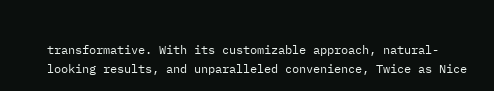transformative. With its customizable approach, natural-looking results, and unparalleled convenience, Twice as Nice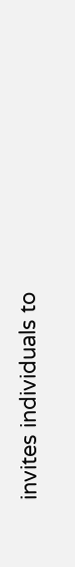invites individuals to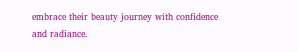embrace their beauty journey with confidence and radiance.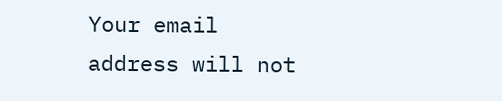Your email address will not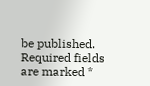be published. Required fields are marked *